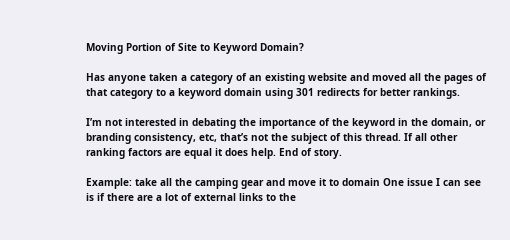Moving Portion of Site to Keyword Domain?

Has anyone taken a category of an existing website and moved all the pages of that category to a keyword domain using 301 redirects for better rankings.

I’m not interested in debating the importance of the keyword in the domain, or branding consistency, etc, that’s not the subject of this thread. If all other ranking factors are equal it does help. End of story.

Example: take all the camping gear and move it to domain One issue I can see is if there are a lot of external links to the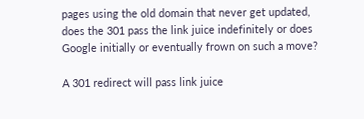pages using the old domain that never get updated, does the 301 pass the link juice indefinitely or does Google initially or eventually frown on such a move?

A 301 redirect will pass link juice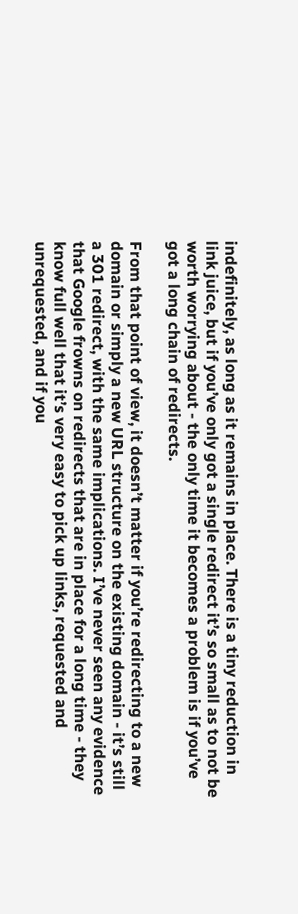indefinitely, as long as it remains in place. There is a tiny reduction in link juice, but if you’ve only got a single redirect it’s so small as to not be worth worrying about - the only time it becomes a problem is if you’ve got a long chain of redirects.

From that point of view, it doesn’t matter if you’re redirecting to a new domain or simply a new URL structure on the existing domain - it’s still a 301 redirect, with the same implications. I’ve never seen any evidence that Google frowns on redirects that are in place for a long time - they know full well that it’s very easy to pick up links, requested and unrequested, and if you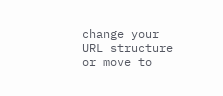change your URL structure or move to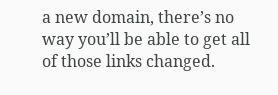a new domain, there’s no way you’ll be able to get all of those links changed.